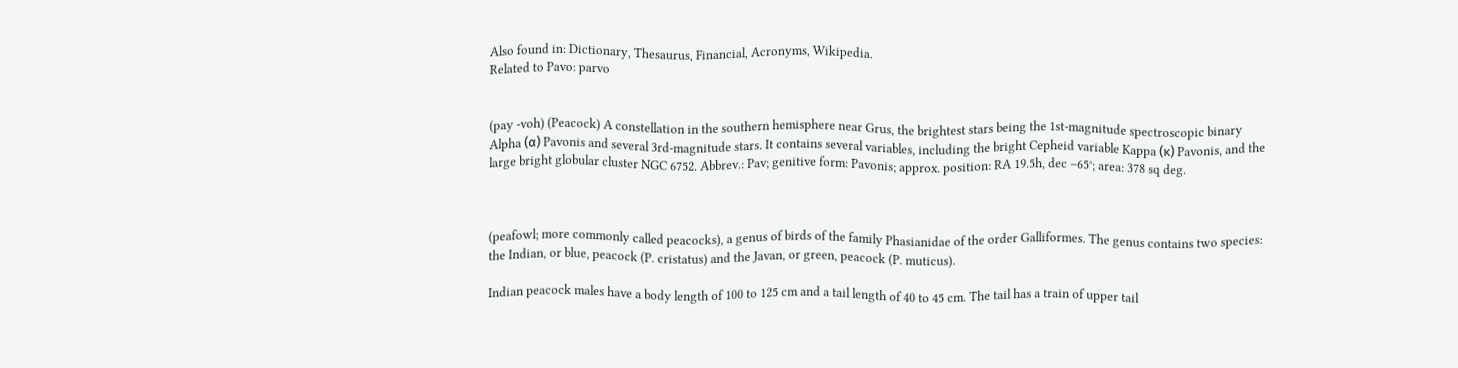Also found in: Dictionary, Thesaurus, Financial, Acronyms, Wikipedia.
Related to Pavo: parvo


(pay -voh) (Peacock) A constellation in the southern hemisphere near Grus, the brightest stars being the 1st-magnitude spectroscopic binary Alpha (α) Pavonis and several 3rd-magnitude stars. It contains several variables, including the bright Cepheid variable Kappa (κ) Pavonis, and the large bright globular cluster NGC 6752. Abbrev.: Pav; genitive form: Pavonis; approx. position: RA 19.5h, dec –65°; area: 378 sq deg.



(peafowl; more commonly called peacocks), a genus of birds of the family Phasianidae of the order Galliformes. The genus contains two species: the Indian, or blue, peacock (P. cristatus) and the Javan, or green, peacock (P. muticus).

Indian peacock males have a body length of 100 to 125 cm and a tail length of 40 to 45 cm. The tail has a train of upper tail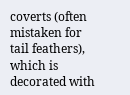coverts (often mistaken for tail feathers), which is decorated with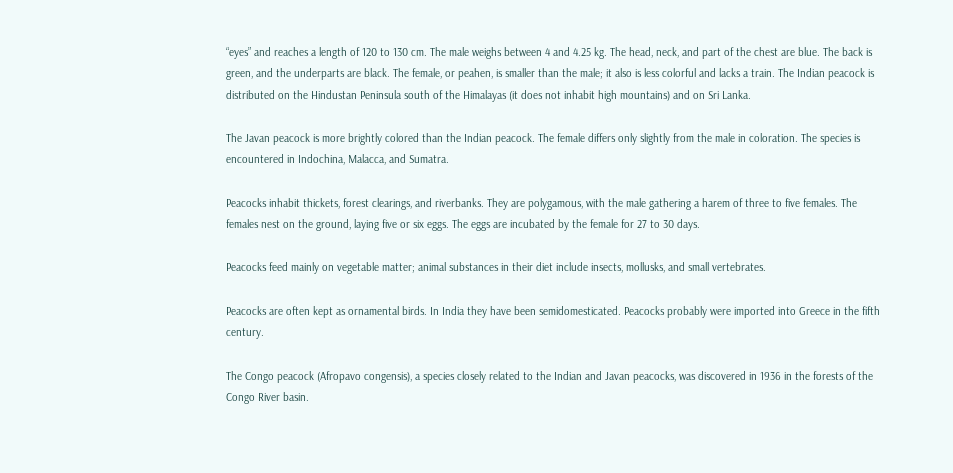“eyes” and reaches a length of 120 to 130 cm. The male weighs between 4 and 4.25 kg. The head, neck, and part of the chest are blue. The back is green, and the underparts are black. The female, or peahen, is smaller than the male; it also is less colorful and lacks a train. The Indian peacock is distributed on the Hindustan Peninsula south of the Himalayas (it does not inhabit high mountains) and on Sri Lanka.

The Javan peacock is more brightly colored than the Indian peacock. The female differs only slightly from the male in coloration. The species is encountered in Indochina, Malacca, and Sumatra.

Peacocks inhabit thickets, forest clearings, and riverbanks. They are polygamous, with the male gathering a harem of three to five females. The females nest on the ground, laying five or six eggs. The eggs are incubated by the female for 27 to 30 days.

Peacocks feed mainly on vegetable matter; animal substances in their diet include insects, mollusks, and small vertebrates.

Peacocks are often kept as ornamental birds. In India they have been semidomesticated. Peacocks probably were imported into Greece in the fifth century.

The Congo peacock (Afropavo congensis), a species closely related to the Indian and Javan peacocks, was discovered in 1936 in the forests of the Congo River basin.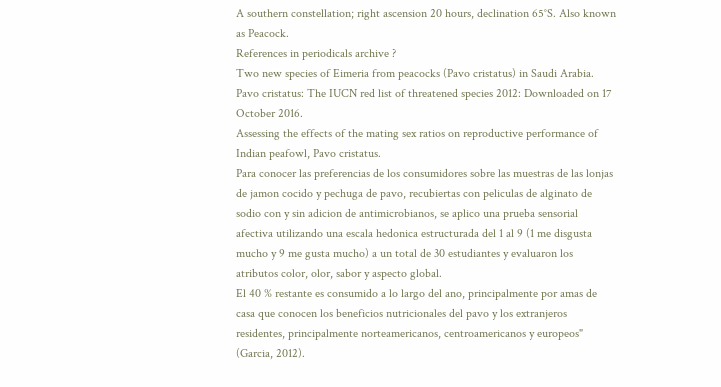A southern constellation; right ascension 20 hours, declination 65°S. Also known as Peacock.
References in periodicals archive ?
Two new species of Eimeria from peacocks (Pavo cristatus) in Saudi Arabia.
Pavo cristatus: The IUCN red list of threatened species 2012: Downloaded on 17 October 2016.
Assessing the effects of the mating sex ratios on reproductive performance of Indian peafowl, Pavo cristatus.
Para conocer las preferencias de los consumidores sobre las muestras de las lonjas de jamon cocido y pechuga de pavo, recubiertas con peliculas de alginato de sodio con y sin adicion de antimicrobianos, se aplico una prueba sensorial afectiva utilizando una escala hedonica estructurada del 1 al 9 (1 me disgusta mucho y 9 me gusta mucho) a un total de 30 estudiantes y evaluaron los atributos color, olor, sabor y aspecto global.
El 40 % restante es consumido a lo largo del ano, principalmente por amas de casa que conocen los beneficios nutricionales del pavo y los extranjeros residentes, principalmente norteamericanos, centroamericanos y europeos" (Garcia, 2012).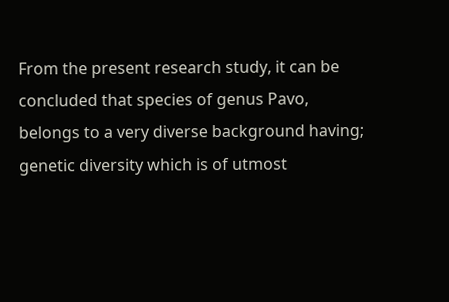From the present research study, it can be concluded that species of genus Pavo, belongs to a very diverse background having; genetic diversity which is of utmost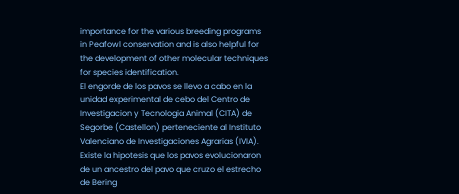importance for the various breeding programs in Peafowl conservation and is also helpful for the development of other molecular techniques for species identification.
El engorde de los pavos se llevo a cabo en la unidad experimental de cebo del Centro de Investigacion y Tecnologia Animal (CITA) de Segorbe (Castellon) perteneciente al Instituto Valenciano de Investigaciones Agrarias (IVIA).
Existe la hipotesis que los pavos evolucionaron de un ancestro del pavo que cruzo el estrecho de Bering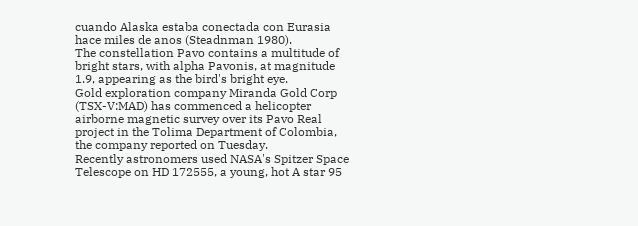cuando Alaska estaba conectada con Eurasia hace miles de anos (Steadnman 1980).
The constellation Pavo contains a multitude of bright stars, with alpha Pavonis, at magnitude 1.9, appearing as the bird's bright eye.
Gold exploration company Miranda Gold Corp (TSX-V:MAD) has commenced a helicopter airborne magnetic survey over its Pavo Real project in the Tolima Department of Colombia, the company reported on Tuesday.
Recently astronomers used NASA's Spitzer Space Telescope on HD 172555, a young, hot A star 95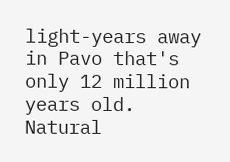light-years away in Pavo that's only 12 million years old.
Natural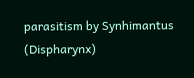parasitism by Synhimantus (Dispharynx)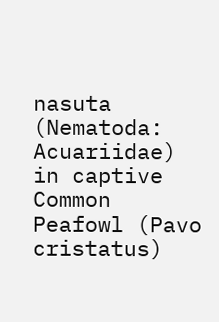nasuta (Nematoda: Acuariidae) in captive Common Peafowl (Pavo cristatus)